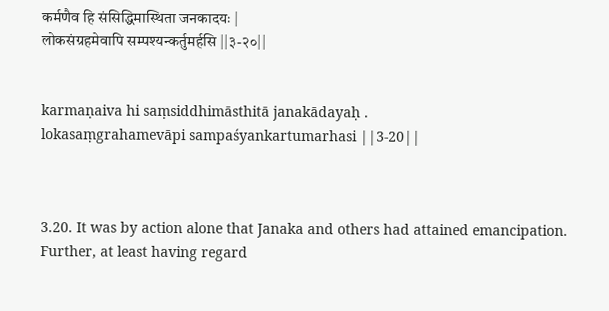कर्मणैव हि संसिद्धिमास्थिता जनकादयः |
लोकसंग्रहमेवापि सम्पश्यन्कर्तुमर्हसि ||३-२०||


karmaṇaiva hi saṃsiddhimāsthitā janakādayaḥ .
lokasaṃgrahamevāpi sampaśyankartumarhasi ||3-20||



3.20. It was by action alone that Janaka and others had attained emancipation. Further, at least having regard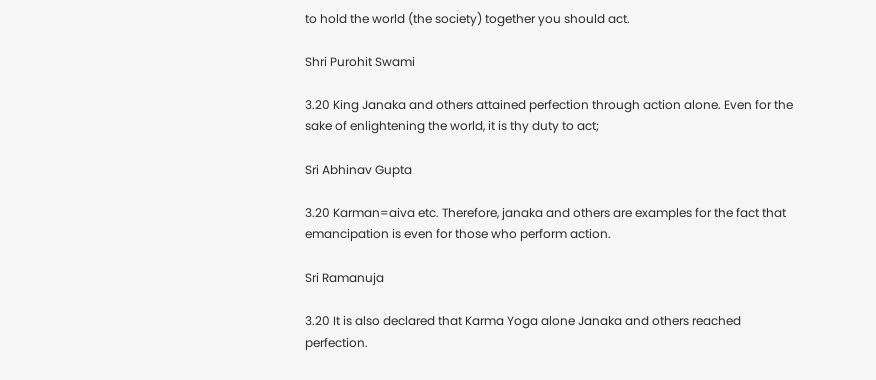to hold the world (the society) together you should act.

Shri Purohit Swami

3.20 King Janaka and others attained perfection through action alone. Even for the sake of enlightening the world, it is thy duty to act;

Sri Abhinav Gupta

3.20 Karman=aiva etc. Therefore, janaka and others are examples for the fact that emancipation is even for those who perform action.

Sri Ramanuja

3.20 It is also declared that Karma Yoga alone Janaka and others reached perfection.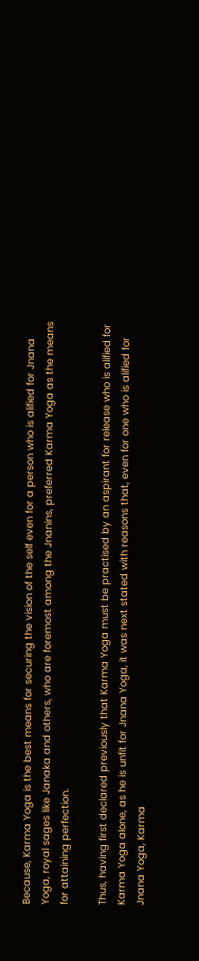Because, Karma Yoga is the best means for securing the vision of the self even for a person who is alified for Jnana Yoga, royal sages like Janaka and others, who are foremost among the Jnanins, preferred Karma Yoga as the means for attaining perfection.

Thus, having first declared previously that Karma Yoga must be practised by an aspirant for release who is alified for Karma Yoga alone, as he is unfit for Jnana Yoga, it was next stated with reasons that, even for one who is alified for Jnana Yoga, Karma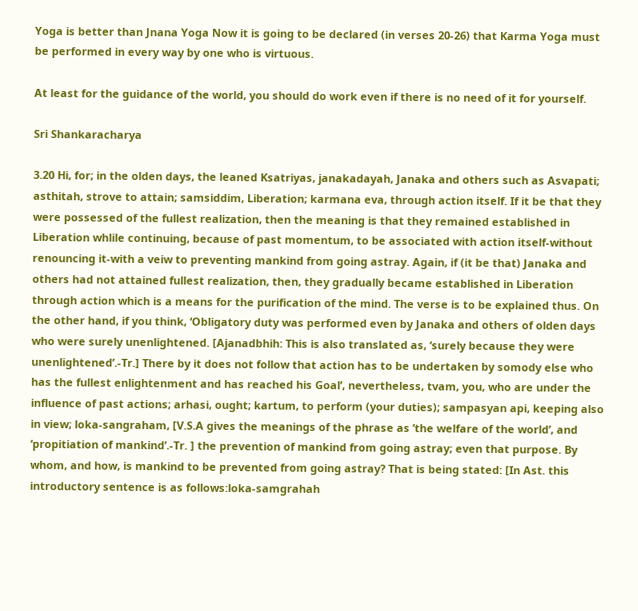Yoga is better than Jnana Yoga Now it is going to be declared (in verses 20-26) that Karma Yoga must be performed in every way by one who is virtuous.

At least for the guidance of the world, you should do work even if there is no need of it for yourself.

Sri Shankaracharya

3.20 Hi, for; in the olden days, the leaned Ksatriyas, janakadayah, Janaka and others such as Asvapati; asthitah, strove to attain; samsiddim, Liberation; karmana eva, through action itself. If it be that they were possessed of the fullest realization, then the meaning is that they remained established in Liberation whlile continuing, because of past momentum, to be associated with action itself-without renouncing it-with a veiw to preventing mankind from going astray. Again, if (it be that) Janaka and others had not attained fullest realization, then, they gradually became established in Liberation through action which is a means for the purification of the mind. The verse is to be explained thus. On the other hand, if you think, ‘Obligatory duty was performed even by Janaka and others of olden days who were surely unenlightened. [Ajanadbhih: This is also translated as, ‘surely because they were unenlightened’.-Tr.] There by it does not follow that action has to be undertaken by somody else who has the fullest enlightenment and has reached his Goal’, nevertheless, tvam, you, who are under the influence of past actions; arhasi, ought; kartum, to perform (your duties); sampasyan api, keeping also in view; loka-sangraham, [V.S.A gives the meanings of the phrase as ’the welfare of the world’, and ‘propitiation of mankind’.-Tr. ] the prevention of mankind from going astray; even that purpose. By whom, and how, is mankind to be prevented from going astray? That is being stated: [In Ast. this introductory sentence is as follows:loka-samgrahah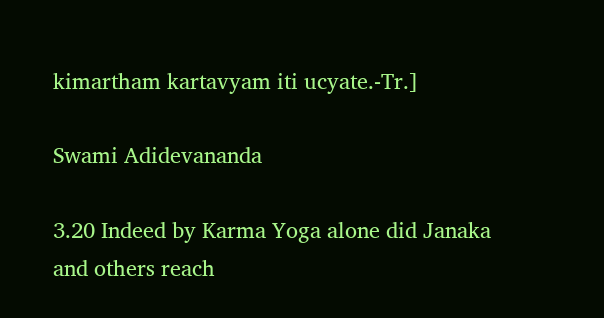kimartham kartavyam iti ucyate.-Tr.]

Swami Adidevananda

3.20 Indeed by Karma Yoga alone did Janaka and others reach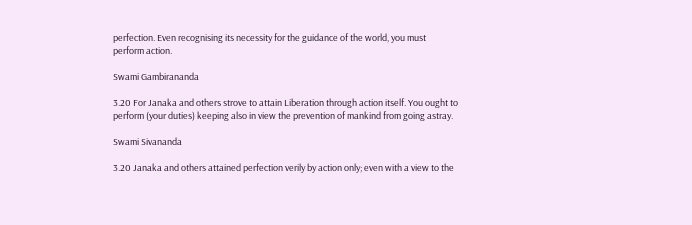perfection. Even recognising its necessity for the guidance of the world, you must perform action.

Swami Gambirananda

3.20 For Janaka and others strove to attain Liberation through action itself. You ought to perform (your duties) keeping also in view the prevention of mankind from going astray.

Swami Sivananda

3.20 Janaka and others attained perfection verily by action only; even with a view to the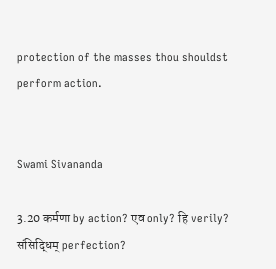protection of the masses thou shouldst perform action.


Swami Sivananda

3.20 कर्मणा by action? एव only? हि verily? संसिद्धिम् perfection?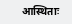आस्थिताः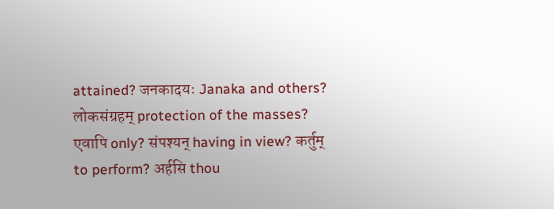attained? जनकादयः Janaka and others? लोकसंग्रहम् protection of the masses? एवापि only? संपश्यन् having in view? कर्तुम् to perform? अर्हसि thou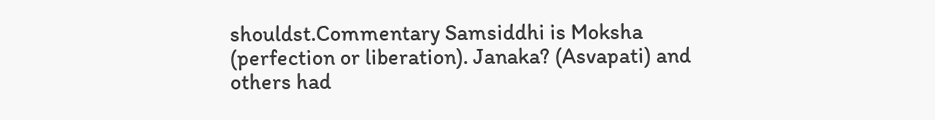shouldst.Commentary Samsiddhi is Moksha (perfection or liberation). Janaka? (Asvapati) and others had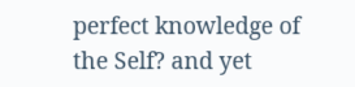perfect knowledge of the Self? and yet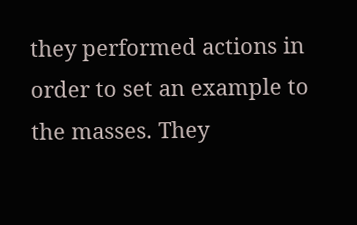they performed actions in order to set an example to the masses. They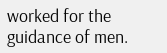worked for the guidance of men.